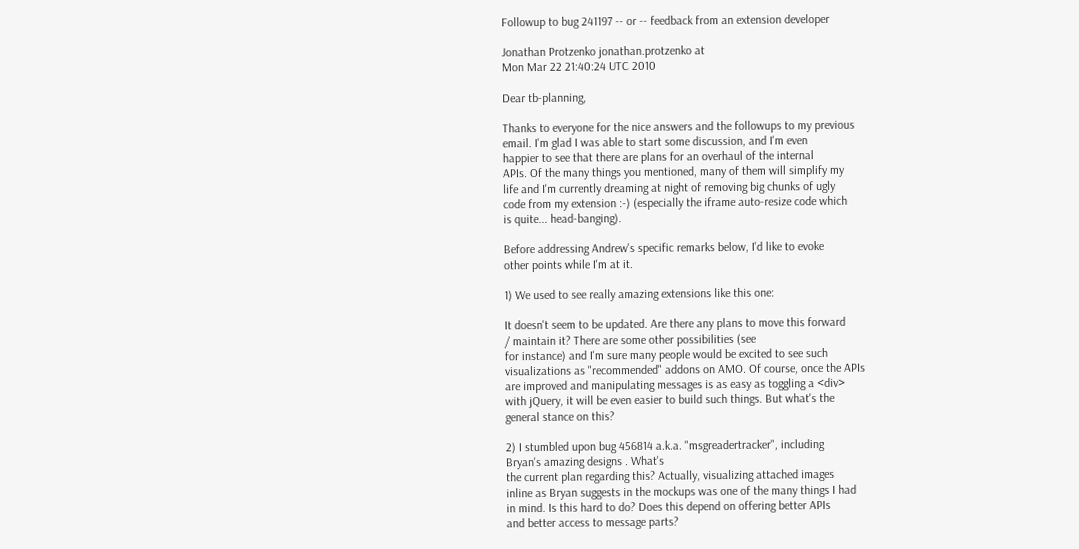Followup to bug 241197 -- or -- feedback from an extension developer

Jonathan Protzenko jonathan.protzenko at
Mon Mar 22 21:40:24 UTC 2010

Dear tb-planning,

Thanks to everyone for the nice answers and the followups to my previous
email. I'm glad I was able to start some discussion, and I'm even
happier to see that there are plans for an overhaul of the internal
APIs. Of the many things you mentioned, many of them will simplify my
life and I'm currently dreaming at night of removing big chunks of ugly
code from my extension :-) (especially the iframe auto-resize code which
is quite... head-banging).

Before addressing Andrew's specific remarks below, I'd like to evoke
other points while I'm at it.

1) We used to see really amazing extensions like this one:

It doesn't seem to be updated. Are there any plans to move this forward
/ maintain it? There are some other possibilities (see
for instance) and I'm sure many people would be excited to see such
visualizations as "recommended" addons on AMO. Of course, once the APIs
are improved and manipulating messages is as easy as toggling a <div>
with jQuery, it will be even easier to build such things. But what's the
general stance on this?

2) I stumbled upon bug 456814 a.k.a. "msgreadertracker", including
Bryan's amazing designs . What's
the current plan regarding this? Actually, visualizing attached images
inline as Bryan suggests in the mockups was one of the many things I had
in mind. Is this hard to do? Does this depend on offering better APIs
and better access to message parts?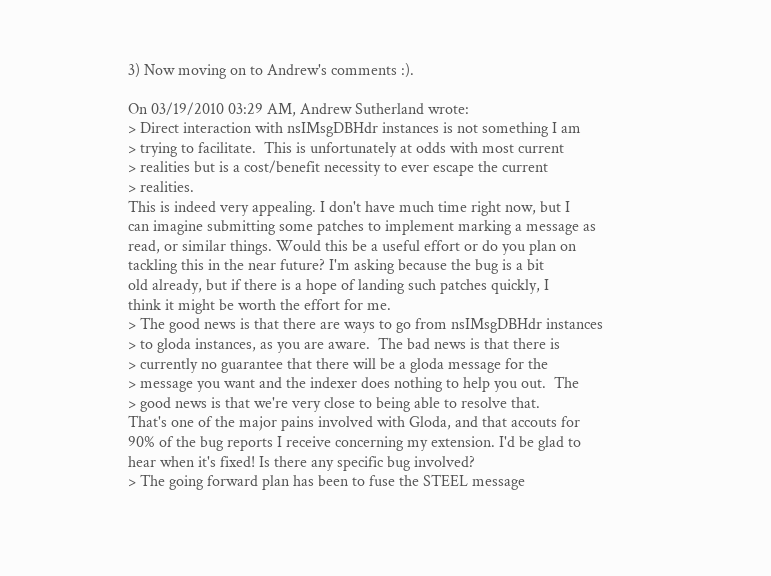3) Now moving on to Andrew's comments :).

On 03/19/2010 03:29 AM, Andrew Sutherland wrote:
> Direct interaction with nsIMsgDBHdr instances is not something I am
> trying to facilitate.  This is unfortunately at odds with most current
> realities but is a cost/benefit necessity to ever escape the current
> realities.
This is indeed very appealing. I don't have much time right now, but I
can imagine submitting some patches to implement marking a message as
read, or similar things. Would this be a useful effort or do you plan on
tackling this in the near future? I'm asking because the bug is a bit
old already, but if there is a hope of landing such patches quickly, I
think it might be worth the effort for me.
> The good news is that there are ways to go from nsIMsgDBHdr instances
> to gloda instances, as you are aware.  The bad news is that there is
> currently no guarantee that there will be a gloda message for the
> message you want and the indexer does nothing to help you out.  The
> good news is that we're very close to being able to resolve that.
That's one of the major pains involved with Gloda, and that accouts for
90% of the bug reports I receive concerning my extension. I'd be glad to
hear when it's fixed! Is there any specific bug involved?
> The going forward plan has been to fuse the STEEL message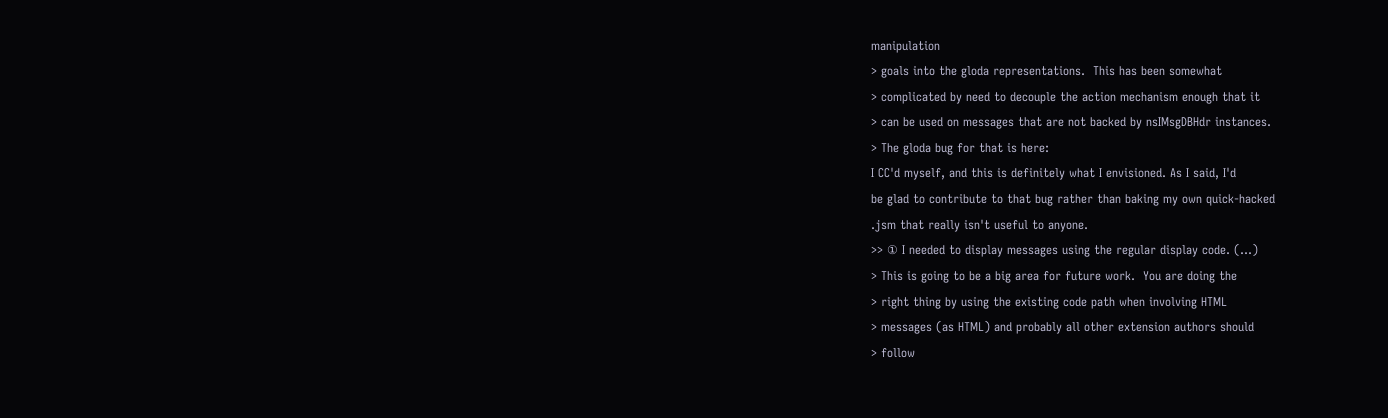manipulation
> goals into the gloda representations.  This has been somewhat
> complicated by need to decouple the action mechanism enough that it
> can be used on messages that are not backed by nsIMsgDBHdr instances.
> The gloda bug for that is here:
I CC'd myself, and this is definitely what I envisioned. As I said, I'd
be glad to contribute to that bug rather than baking my own quick-hacked
.jsm that really isn't useful to anyone.
>> ① I needed to display messages using the regular display code. (...)
> This is going to be a big area for future work.  You are doing the
> right thing by using the existing code path when involving HTML
> messages (as HTML) and probably all other extension authors should
> follow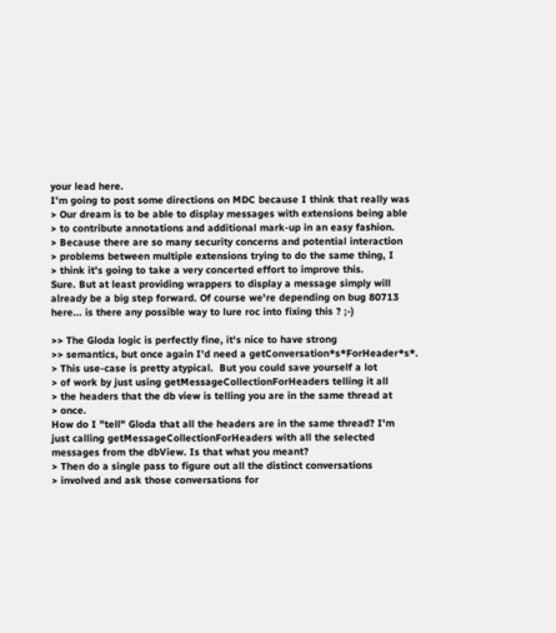your lead here.
I'm going to post some directions on MDC because I think that really was
> Our dream is to be able to display messages with extensions being able
> to contribute annotations and additional mark-up in an easy fashion.
> Because there are so many security concerns and potential interaction
> problems between multiple extensions trying to do the same thing, I
> think it's going to take a very concerted effort to improve this.
Sure. But at least providing wrappers to display a message simply will
already be a big step forward. Of course we're depending on bug 80713
here... is there any possible way to lure roc into fixing this ? ;-)

>> The Gloda logic is perfectly fine, it's nice to have strong
>> semantics, but once again I'd need a getConversation*s*ForHeader*s*.
> This use-case is pretty atypical.  But you could save yourself a lot
> of work by just using getMessageCollectionForHeaders telling it all
> the headers that the db view is telling you are in the same thread at
> once.
How do I "tell" Gloda that all the headers are in the same thread? I'm
just calling getMessageCollectionForHeaders with all the selected
messages from the dbView. Is that what you meant?
> Then do a single pass to figure out all the distinct conversations
> involved and ask those conversations for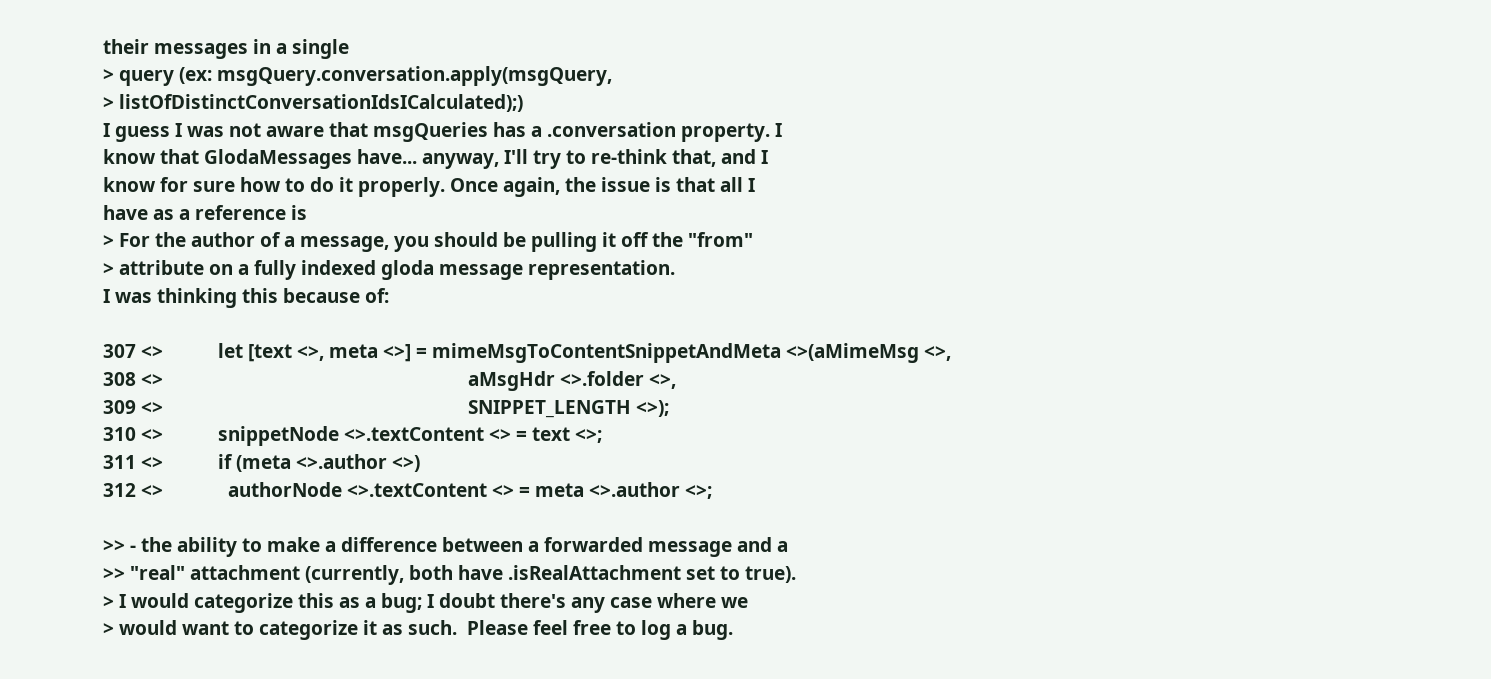their messages in a single
> query (ex: msgQuery.conversation.apply(msgQuery,
> listOfDistinctConversationIdsICalculated);)
I guess I was not aware that msgQueries has a .conversation property. I
know that GlodaMessages have... anyway, I'll try to re-think that, and I
know for sure how to do it properly. Once again, the issue is that all I
have as a reference is
> For the author of a message, you should be pulling it off the "from"
> attribute on a fully indexed gloda message representation.
I was thinking this because of:

307 <>           let [text <>, meta <>] = mimeMsgToContentSnippetAndMeta <>(aMimeMsg <>,
308 <>                                                             aMsgHdr <>.folder <>,
309 <>                                                             SNIPPET_LENGTH <>);
310 <>           snippetNode <>.textContent <> = text <>;
311 <>           if (meta <>.author <>)
312 <>             authorNode <>.textContent <> = meta <>.author <>;

>> - the ability to make a difference between a forwarded message and a
>> "real" attachment (currently, both have .isRealAttachment set to true).
> I would categorize this as a bug; I doubt there's any case where we
> would want to categorize it as such.  Please feel free to log a bug.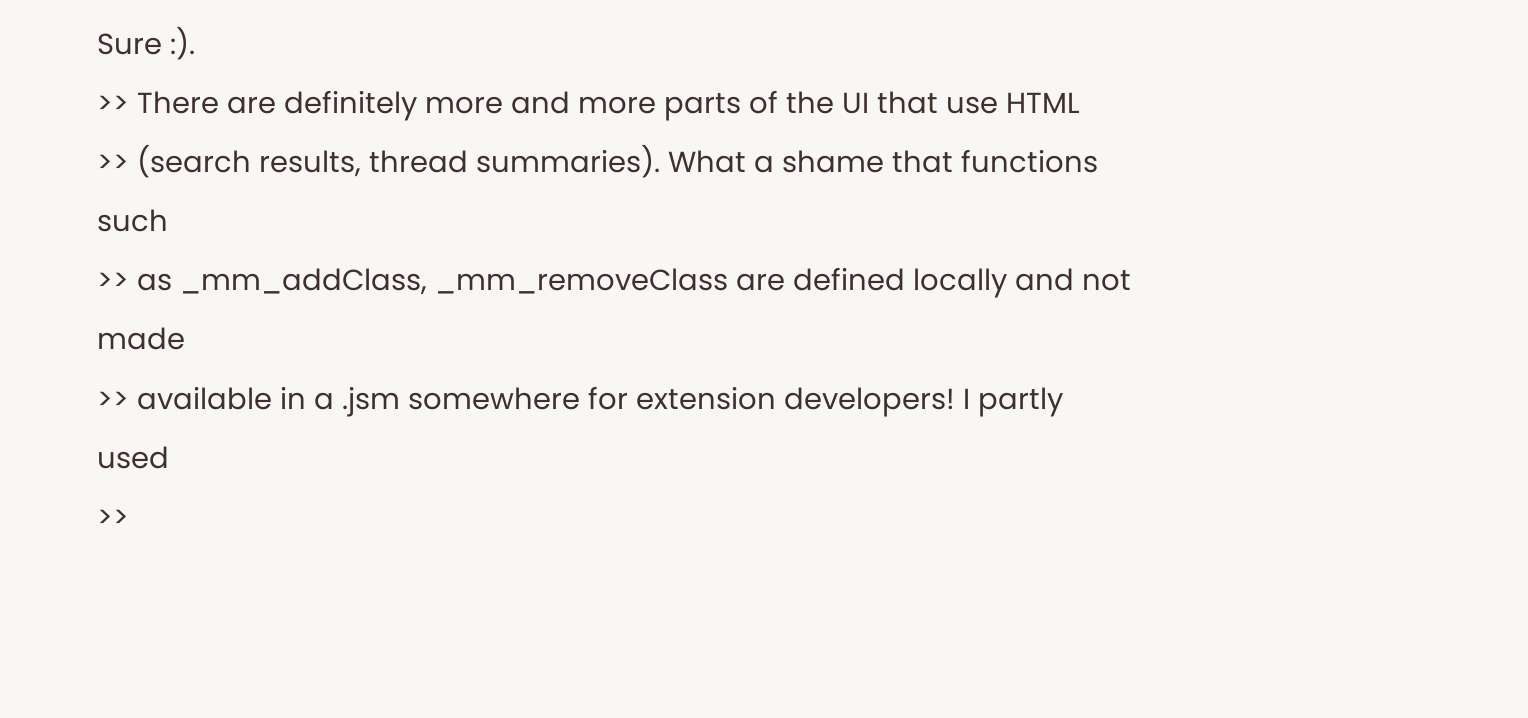Sure :).
>> There are definitely more and more parts of the UI that use HTML
>> (search results, thread summaries). What a shame that functions such
>> as _mm_addClass, _mm_removeClass are defined locally and not made
>> available in a .jsm somewhere for extension developers! I partly used
>>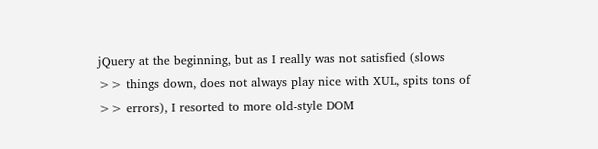jQuery at the beginning, but as I really was not satisfied (slows
>> things down, does not always play nice with XUL, spits tons of
>> errors), I resorted to more old-style DOM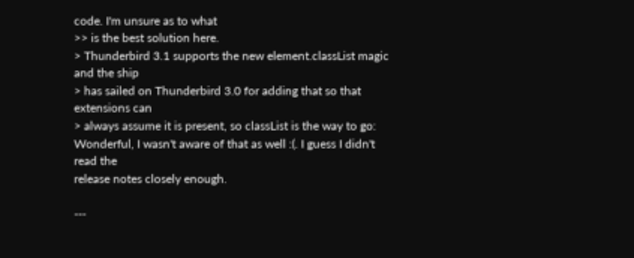code. I'm unsure as to what
>> is the best solution here.
> Thunderbird 3.1 supports the new element.classList magic and the ship
> has sailed on Thunderbird 3.0 for adding that so that extensions can
> always assume it is present, so classList is the way to go:
Wonderful, I wasn't aware of that as well :(. I guess I didn't read the
release notes closely enough.

---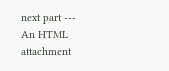next part ---
An HTML attachment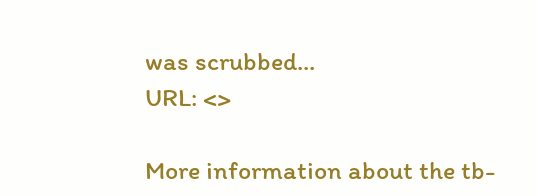was scrubbed...
URL: <>

More information about the tb-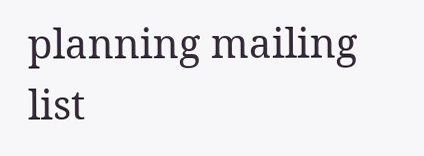planning mailing list